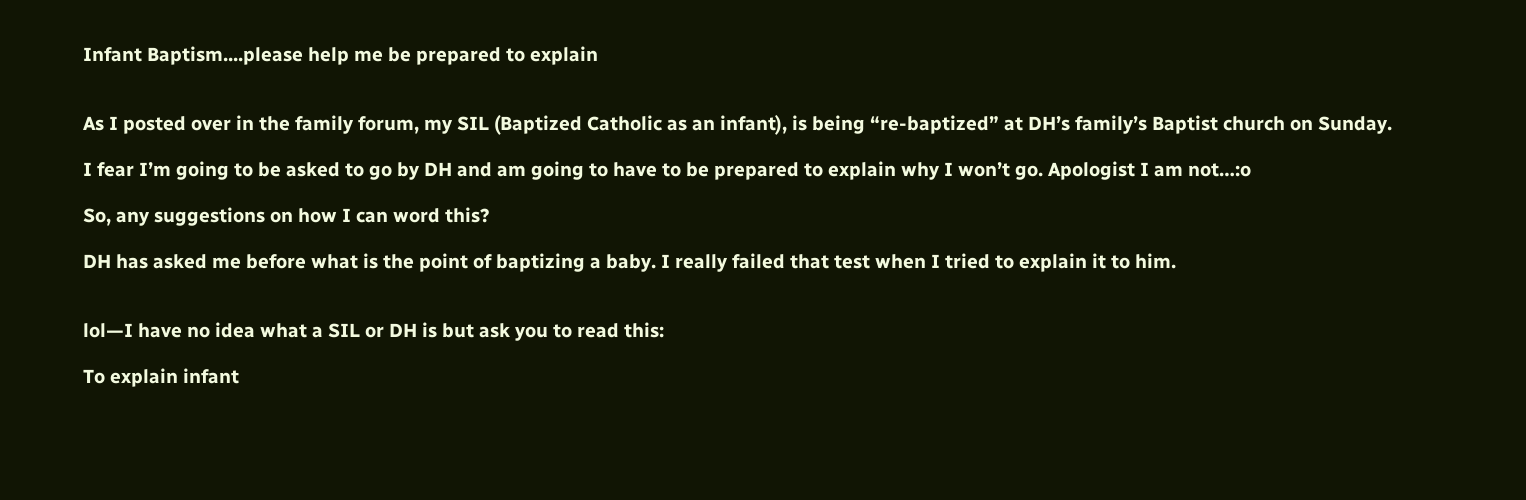Infant Baptism....please help me be prepared to explain


As I posted over in the family forum, my SIL (Baptized Catholic as an infant), is being “re-baptized” at DH’s family’s Baptist church on Sunday.

I fear I’m going to be asked to go by DH and am going to have to be prepared to explain why I won’t go. Apologist I am not…:o

So, any suggestions on how I can word this?

DH has asked me before what is the point of baptizing a baby. I really failed that test when I tried to explain it to him.


lol—I have no idea what a SIL or DH is but ask you to read this:

To explain infant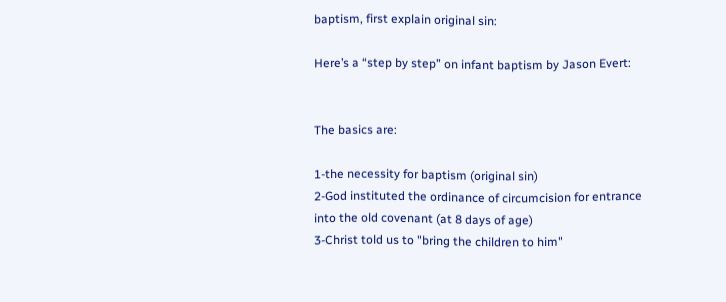baptism, first explain original sin:

Here’s a “step by step” on infant baptism by Jason Evert:


The basics are:

1-the necessity for baptism (original sin)
2-God instituted the ordinance of circumcision for entrance into the old covenant (at 8 days of age)
3-Christ told us to "bring the children to him"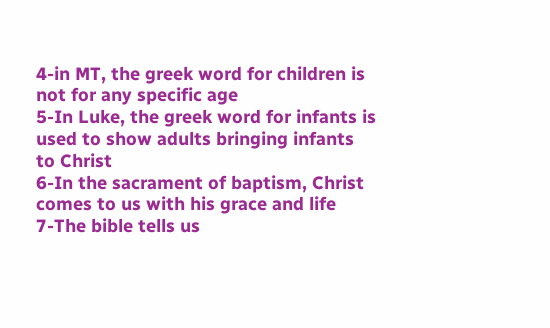4-in MT, the greek word for children is not for any specific age
5-In Luke, the greek word for infants is used to show adults bringing infants to Christ
6-In the sacrament of baptism, Christ comes to us with his grace and life
7-The bible tells us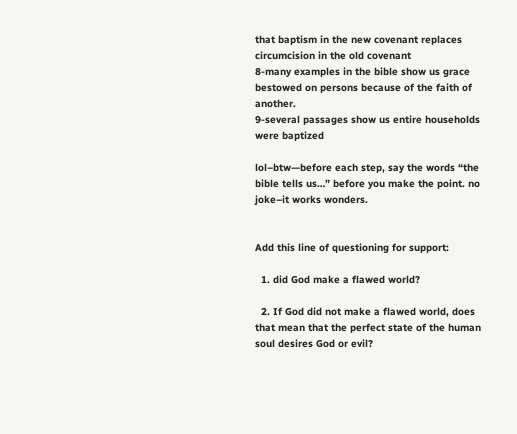that baptism in the new covenant replaces circumcision in the old covenant
8-many examples in the bible show us grace bestowed on persons because of the faith of another.
9-several passages show us entire households were baptized

lol–btw—before each step, say the words “the bible tells us…” before you make the point. no joke–it works wonders.


Add this line of questioning for support:

  1. did God make a flawed world?

  2. If God did not make a flawed world, does that mean that the perfect state of the human soul desires God or evil?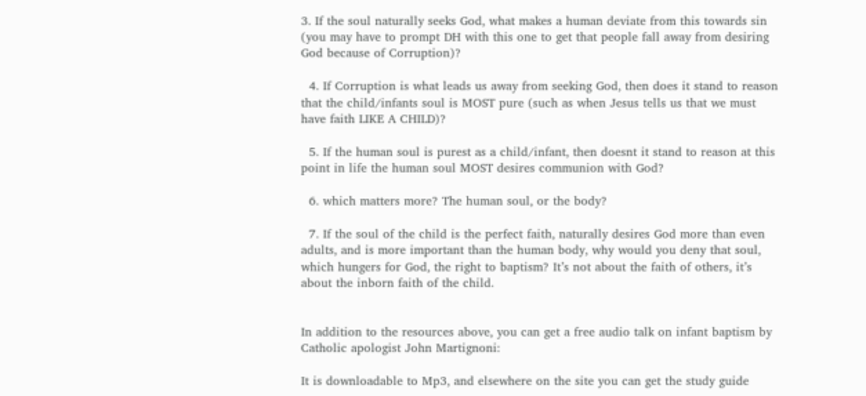3. If the soul naturally seeks God, what makes a human deviate from this towards sin (you may have to prompt DH with this one to get that people fall away from desiring God because of Corruption)?

  4. If Corruption is what leads us away from seeking God, then does it stand to reason that the child/infants soul is MOST pure (such as when Jesus tells us that we must have faith LIKE A CHILD)?

  5. If the human soul is purest as a child/infant, then doesnt it stand to reason at this point in life the human soul MOST desires communion with God?

  6. which matters more? The human soul, or the body?

  7. If the soul of the child is the perfect faith, naturally desires God more than even adults, and is more important than the human body, why would you deny that soul, which hungers for God, the right to baptism? It’s not about the faith of others, it’s about the inborn faith of the child.


In addition to the resources above, you can get a free audio talk on infant baptism by Catholic apologist John Martignoni:

It is downloadable to Mp3, and elsewhere on the site you can get the study guide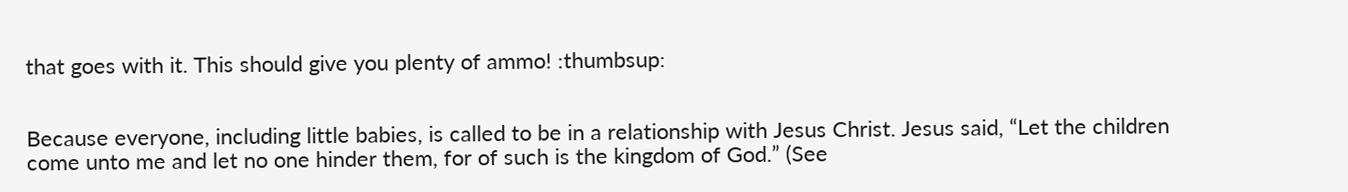that goes with it. This should give you plenty of ammo! :thumbsup:


Because everyone, including little babies, is called to be in a relationship with Jesus Christ. Jesus said, “Let the children come unto me and let no one hinder them, for of such is the kingdom of God.” (See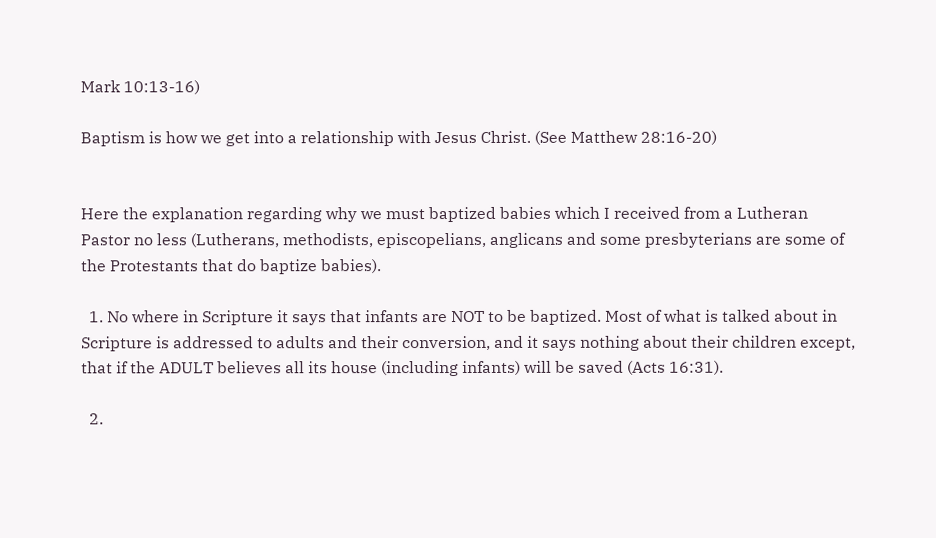Mark 10:13-16)

Baptism is how we get into a relationship with Jesus Christ. (See Matthew 28:16-20)


Here the explanation regarding why we must baptized babies which I received from a Lutheran Pastor no less (Lutherans, methodists, episcopelians, anglicans and some presbyterians are some of the Protestants that do baptize babies).

  1. No where in Scripture it says that infants are NOT to be baptized. Most of what is talked about in Scripture is addressed to adults and their conversion, and it says nothing about their children except, that if the ADULT believes all its house (including infants) will be saved (Acts 16:31).

  2.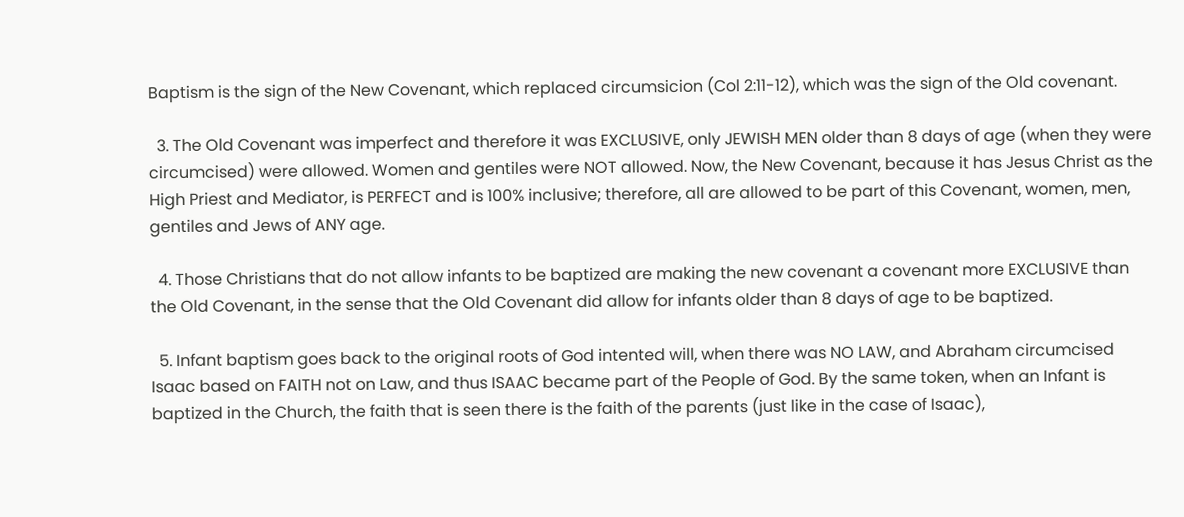Baptism is the sign of the New Covenant, which replaced circumsicion (Col 2:11-12), which was the sign of the Old covenant.

  3. The Old Covenant was imperfect and therefore it was EXCLUSIVE, only JEWISH MEN older than 8 days of age (when they were circumcised) were allowed. Women and gentiles were NOT allowed. Now, the New Covenant, because it has Jesus Christ as the High Priest and Mediator, is PERFECT and is 100% inclusive; therefore, all are allowed to be part of this Covenant, women, men, gentiles and Jews of ANY age.

  4. Those Christians that do not allow infants to be baptized are making the new covenant a covenant more EXCLUSIVE than the Old Covenant, in the sense that the Old Covenant did allow for infants older than 8 days of age to be baptized.

  5. Infant baptism goes back to the original roots of God intented will, when there was NO LAW, and Abraham circumcised Isaac based on FAITH not on Law, and thus ISAAC became part of the People of God. By the same token, when an Infant is baptized in the Church, the faith that is seen there is the faith of the parents (just like in the case of Isaac),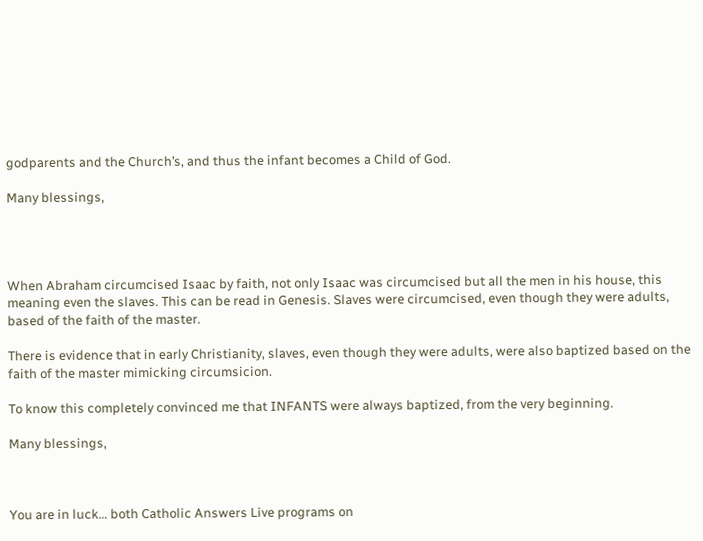godparents and the Church’s, and thus the infant becomes a Child of God.

Many blessings,




When Abraham circumcised Isaac by faith, not only Isaac was circumcised but all the men in his house, this meaning even the slaves. This can be read in Genesis. Slaves were circumcised, even though they were adults, based of the faith of the master.

There is evidence that in early Christianity, slaves, even though they were adults, were also baptized based on the faith of the master mimicking circumsicion.

To know this completely convinced me that INFANTS were always baptized, from the very beginning.

Many blessings,



You are in luck… both Catholic Answers Live programs on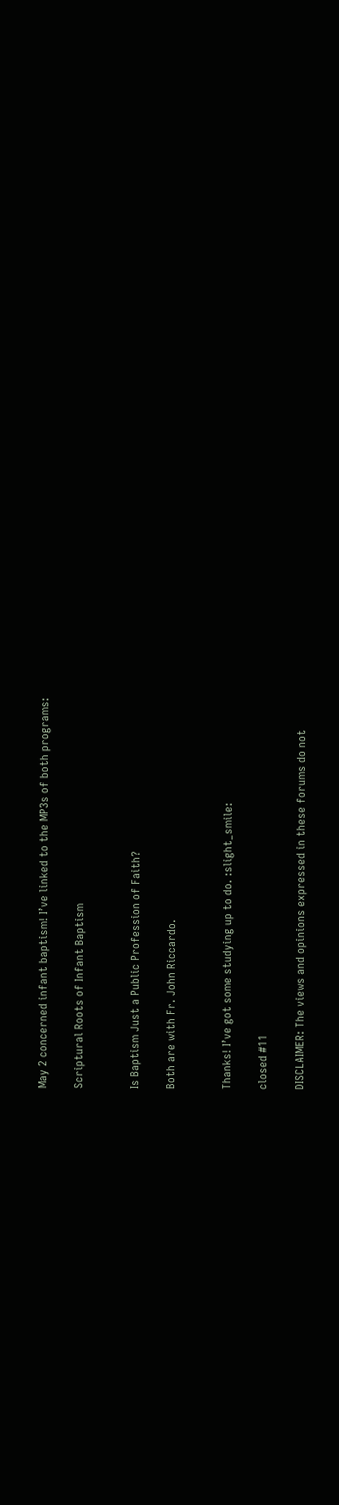May 2 concerned infant baptism! I’ve linked to the MP3s of both programs:

Scriptural Roots of Infant Baptism


Is Baptism Just a Public Profession of Faith?

Both are with Fr. John Riccardo.


Thanks! I’ve got some studying up to do. :slight_smile:

closed #11

DISCLAIMER: The views and opinions expressed in these forums do not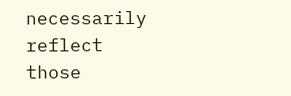necessarily reflect those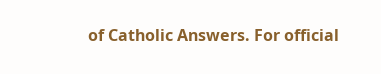of Catholic Answers. For official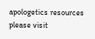apologetics resources please visit